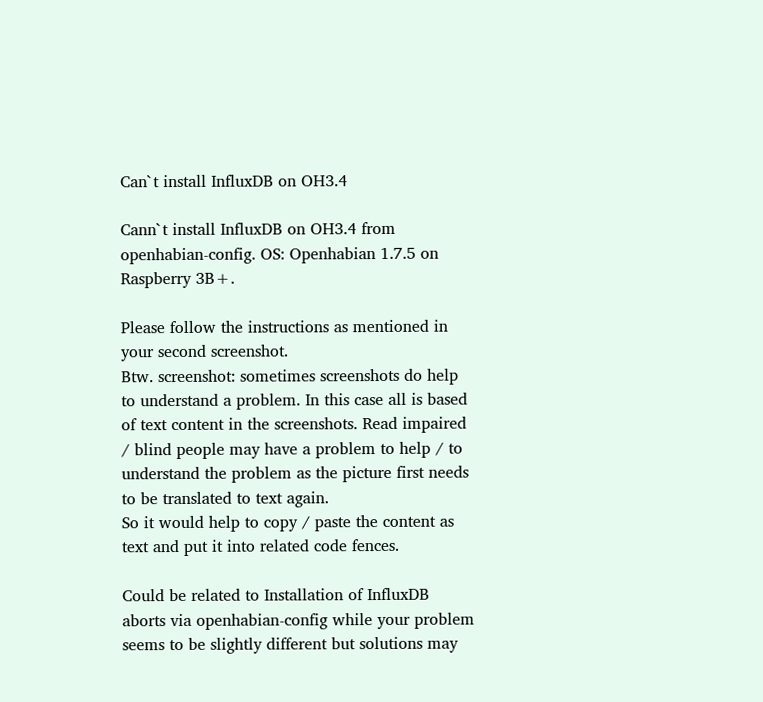Can`t install InfluxDB on OH3.4

Cann`t install InfluxDB on OH3.4 from openhabian-config. OS: Openhabian 1.7.5 on Raspberry 3B+.

Please follow the instructions as mentioned in your second screenshot.
Btw. screenshot: sometimes screenshots do help to understand a problem. In this case all is based of text content in the screenshots. Read impaired / blind people may have a problem to help / to understand the problem as the picture first needs to be translated to text again.
So it would help to copy / paste the content as text and put it into related code fences.

Could be related to Installation of InfluxDB aborts via openhabian-config while your problem seems to be slightly different but solutions may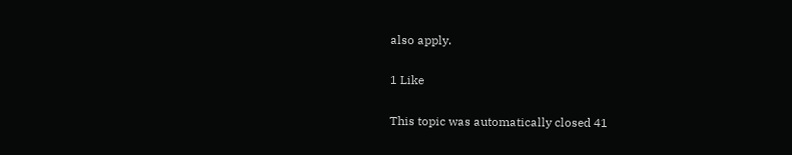also apply.

1 Like

This topic was automatically closed 41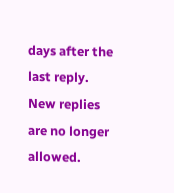days after the last reply. New replies are no longer allowed.